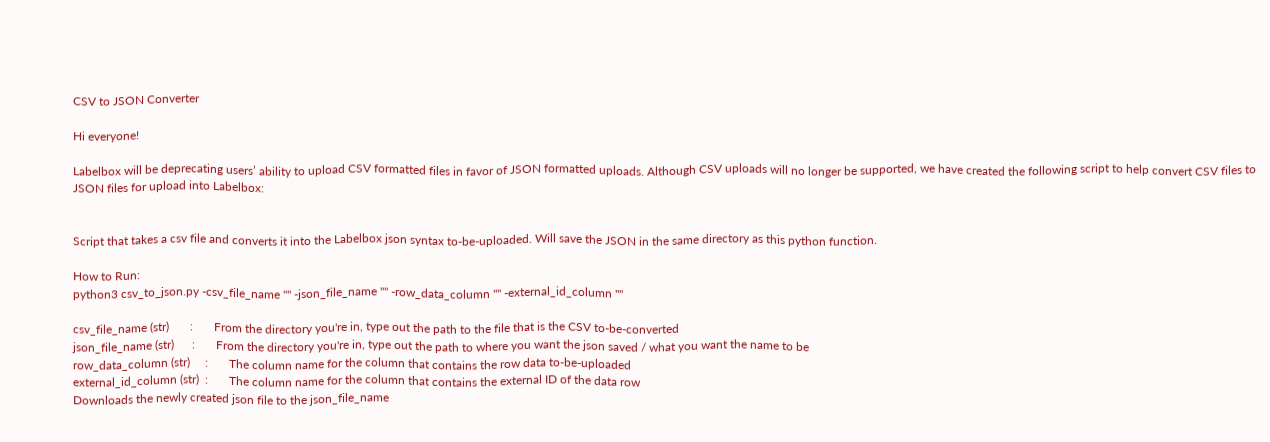CSV to JSON Converter

Hi everyone!

Labelbox will be deprecating users’ ability to upload CSV formatted files in favor of JSON formatted uploads. Although CSV uploads will no longer be supported, we have created the following script to help convert CSV files to JSON files for upload into Labelbox:


Script that takes a csv file and converts it into the Labelbox json syntax to-be-uploaded. Will save the JSON in the same directory as this python function.

How to Run:
python3 csv_to_json.py -csv_file_name "" -json_file_name "" -row_data_column "" -external_id_column ""

csv_file_name (str)       :       From the directory you're in, type out the path to the file that is the CSV to-be-converted
json_file_name (str)      :       From the directory you're in, type out the path to where you want the json saved / what you want the name to be
row_data_column (str)     :       The column name for the column that contains the row data to-be-uploaded
external_id_column (str)  :       The column name for the column that contains the external ID of the data row
Downloads the newly created json file to the json_file_name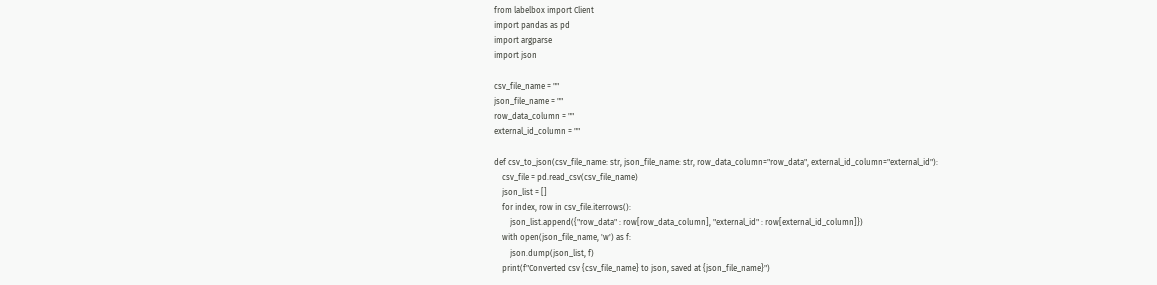from labelbox import Client
import pandas as pd
import argparse
import json

csv_file_name = ""
json_file_name = ""
row_data_column = ""
external_id_column = ""

def csv_to_json(csv_file_name: str, json_file_name: str, row_data_column="row_data", external_id_column="external_id"):
    csv_file = pd.read_csv(csv_file_name)
    json_list = []
    for index, row in csv_file.iterrows():
        json_list.append({"row_data" : row[row_data_column], "external_id" : row[external_id_column]})
    with open(json_file_name, 'w') as f:
        json.dump(json_list, f)
    print(f"Converted csv {csv_file_name} to json, saved at {json_file_name}")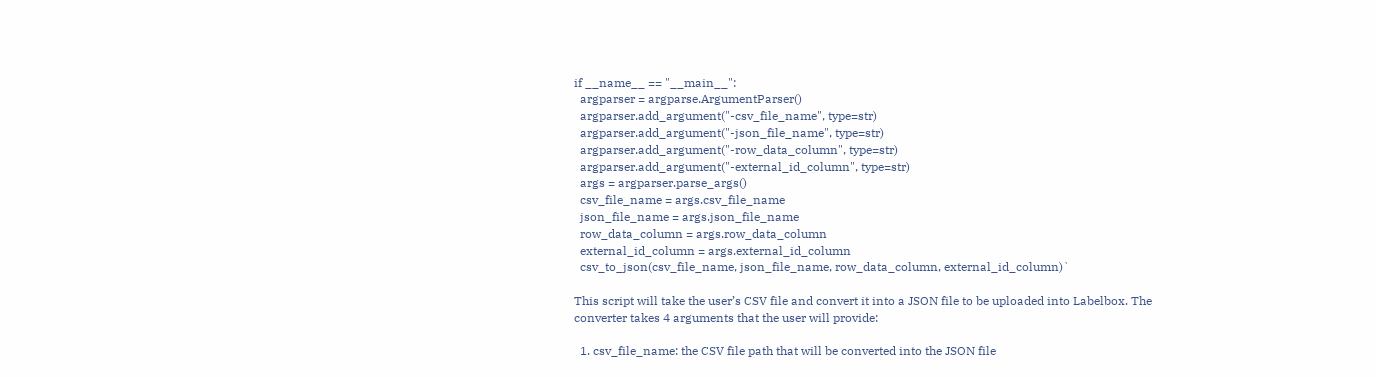if __name__ == "__main__":
  argparser = argparse.ArgumentParser()
  argparser.add_argument("-csv_file_name", type=str)
  argparser.add_argument("-json_file_name", type=str)
  argparser.add_argument("-row_data_column", type=str)
  argparser.add_argument("-external_id_column", type=str)
  args = argparser.parse_args()
  csv_file_name = args.csv_file_name
  json_file_name = args.json_file_name
  row_data_column = args.row_data_column
  external_id_column = args.external_id_column
  csv_to_json(csv_file_name, json_file_name, row_data_column, external_id_column)`

This script will take the user’s CSV file and convert it into a JSON file to be uploaded into Labelbox. The converter takes 4 arguments that the user will provide:

  1. csv_file_name: the CSV file path that will be converted into the JSON file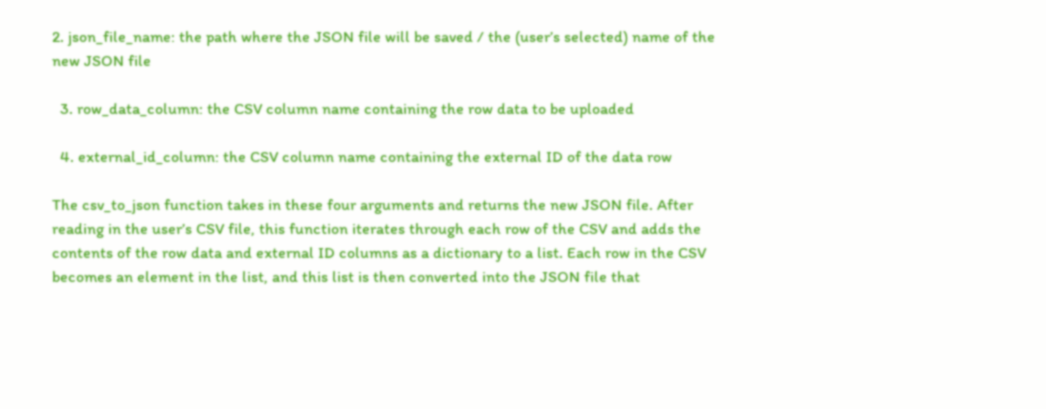2. json_file_name: the path where the JSON file will be saved / the (user’s selected) name of the new JSON file

  3. row_data_column: the CSV column name containing the row data to be uploaded

  4. external_id_column: the CSV column name containing the external ID of the data row

The csv_to_json function takes in these four arguments and returns the new JSON file. After reading in the user’s CSV file, this function iterates through each row of the CSV and adds the contents of the row data and external ID columns as a dictionary to a list. Each row in the CSV becomes an element in the list, and this list is then converted into the JSON file that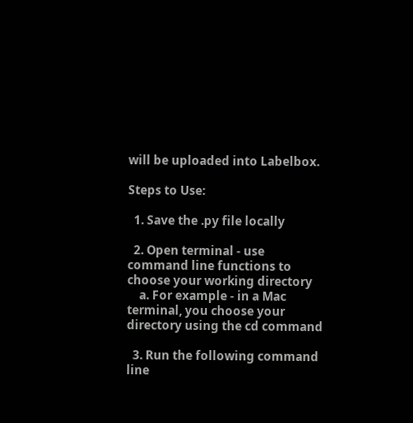will be uploaded into Labelbox.

Steps to Use:

  1. Save the .py file locally

  2. Open terminal - use command line functions to choose your working directory
    a. For example - in a Mac terminal, you choose your directory using the cd command

  3. Run the following command line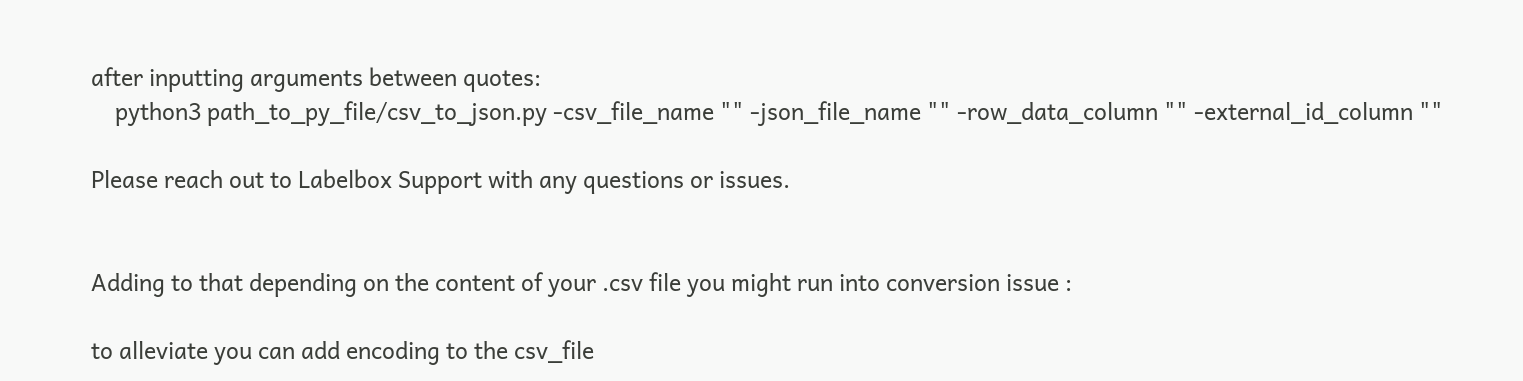after inputting arguments between quotes:
    python3 path_to_py_file/csv_to_json.py -csv_file_name "" -json_file_name "" -row_data_column "" -external_id_column ""

Please reach out to Labelbox Support with any questions or issues.


Adding to that depending on the content of your .csv file you might run into conversion issue :

to alleviate you can add encoding to the csv_file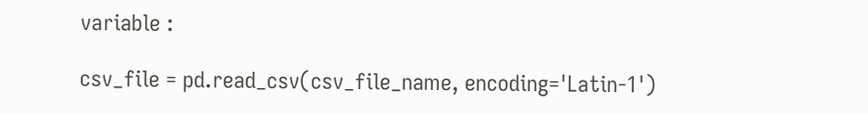variable :

csv_file = pd.read_csv(csv_file_name, encoding='Latin-1')